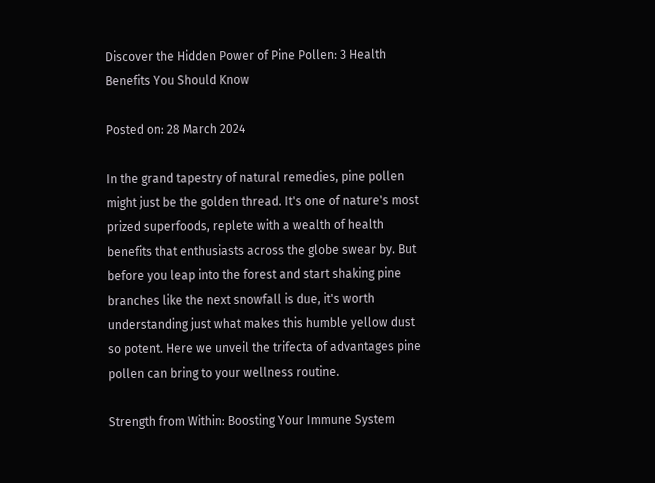Discover the Hidden Power of Pine Pollen: 3 Health Benefits You Should Know

Posted on: 28 March 2024

In the grand tapestry of natural remedies, pine pollen might just be the golden thread. It's one of nature's most prized superfoods, replete with a wealth of health benefits that enthusiasts across the globe swear by. But before you leap into the forest and start shaking pine branches like the next snowfall is due, it's worth understanding just what makes this humble yellow dust so potent. Here we unveil the trifecta of advantages pine pollen can bring to your wellness routine.

Strength from Within: Boosting Your Immune System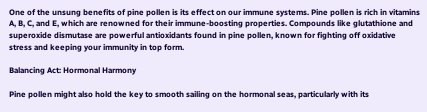One of the unsung benefits of pine pollen is its effect on our immune systems. Pine pollen is rich in vitamins A, B, C, and E, which are renowned for their immune-boosting properties. Compounds like glutathione and superoxide dismutase are powerful antioxidants found in pine pollen, known for fighting off oxidative stress and keeping your immunity in top form.

Balancing Act: Hormonal Harmony

Pine pollen might also hold the key to smooth sailing on the hormonal seas, particularly with its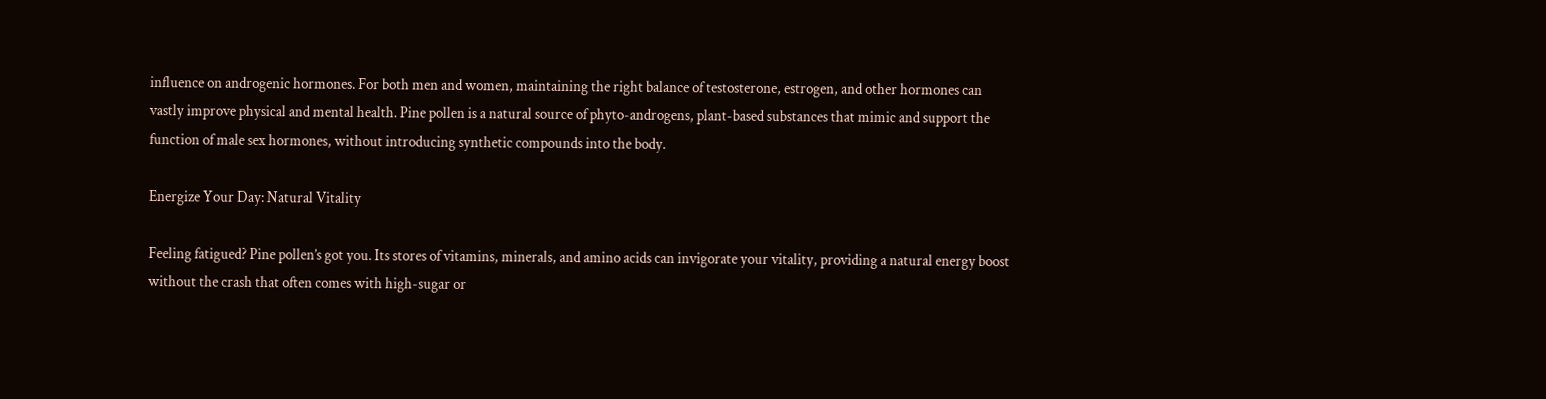influence on androgenic hormones. For both men and women, maintaining the right balance of testosterone, estrogen, and other hormones can vastly improve physical and mental health. Pine pollen is a natural source of phyto-androgens, plant-based substances that mimic and support the function of male sex hormones, without introducing synthetic compounds into the body.

Energize Your Day: Natural Vitality

Feeling fatigued? Pine pollen’s got you. Its stores of vitamins, minerals, and amino acids can invigorate your vitality, providing a natural energy boost without the crash that often comes with high-sugar or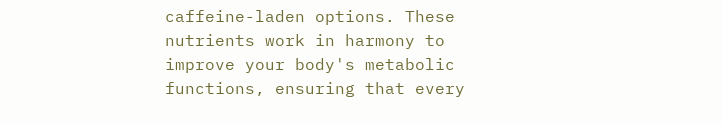caffeine-laden options. These nutrients work in harmony to improve your body's metabolic functions, ensuring that every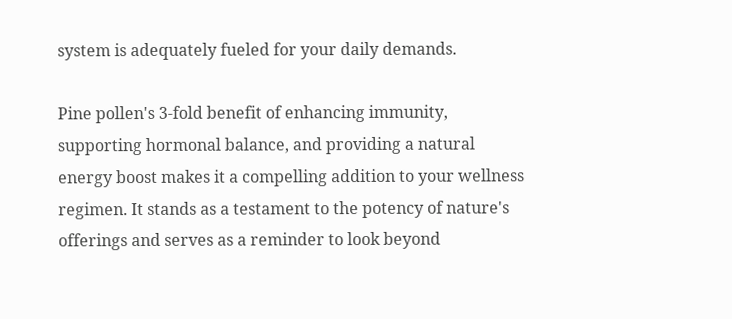system is adequately fueled for your daily demands.

Pine pollen's 3-fold benefit of enhancing immunity, supporting hormonal balance, and providing a natural energy boost makes it a compelling addition to your wellness regimen. It stands as a testament to the potency of nature's offerings and serves as a reminder to look beyond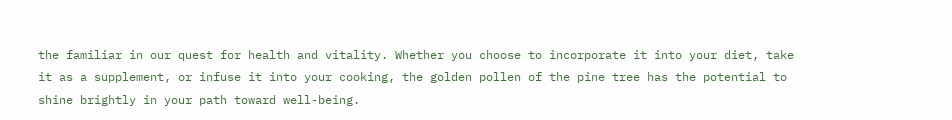the familiar in our quest for health and vitality. Whether you choose to incorporate it into your diet, take it as a supplement, or infuse it into your cooking, the golden pollen of the pine tree has the potential to shine brightly in your path toward well-being.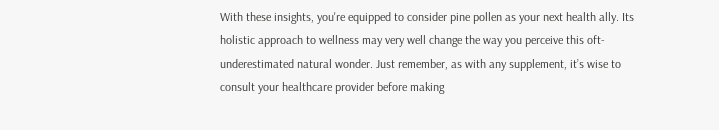With these insights, you're equipped to consider pine pollen as your next health ally. Its holistic approach to wellness may very well change the way you perceive this oft-underestimated natural wonder. Just remember, as with any supplement, it’s wise to consult your healthcare provider before making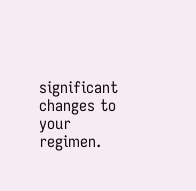significant changes to your regimen.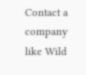Contact a company like Wild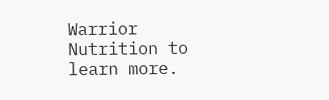Warrior Nutrition to learn more.